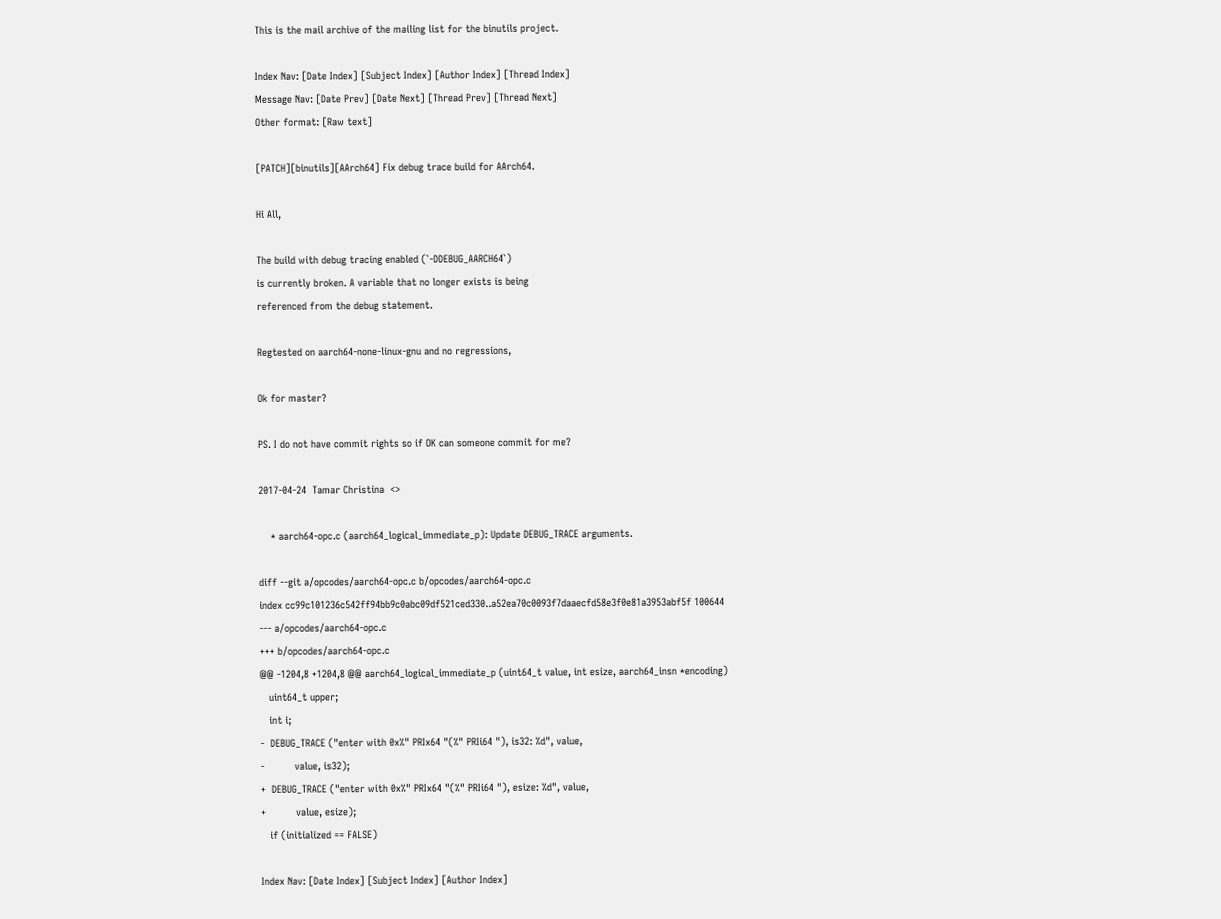This is the mail archive of the mailing list for the binutils project.

Index Nav: [Date Index] [Subject Index] [Author Index] [Thread Index]
Message Nav: [Date Prev] [Date Next] [Thread Prev] [Thread Next]
Other format: [Raw text]

[PATCH][binutils][AArch64] Fix debug trace build for AArch64.

Hi All,

The build with debug tracing enabled (`-DDEBUG_AARCH64`)
is currently broken. A variable that no longer exists is being
referenced from the debug statement.

Regtested on aarch64-none-linux-gnu and no regressions,

Ok for master?

PS. I do not have commit rights so if OK can someone commit for me?

2017-04-24  Tamar Christina  <>

    * aarch64-opc.c (aarch64_logical_immediate_p): Update DEBUG_TRACE arguments.

diff --git a/opcodes/aarch64-opc.c b/opcodes/aarch64-opc.c
index cc99c101236c542ff94bb9c0abc09df521ced330..a52ea70c0093f7daaecfd58e3f0e81a3953abf5f 100644
--- a/opcodes/aarch64-opc.c
+++ b/opcodes/aarch64-opc.c
@@ -1204,8 +1204,8 @@ aarch64_logical_immediate_p (uint64_t value, int esize, aarch64_insn *encoding)
   uint64_t upper;
   int i;
-  DEBUG_TRACE ("enter with 0x%" PRIx64 "(%" PRIi64 "), is32: %d", value,
-          value, is32);
+  DEBUG_TRACE ("enter with 0x%" PRIx64 "(%" PRIi64 "), esize: %d", value,
+          value, esize);
   if (initialized == FALSE)

Index Nav: [Date Index] [Subject Index] [Author Index]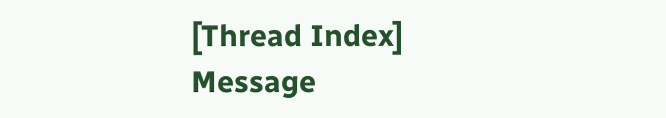[Thread Index]
Message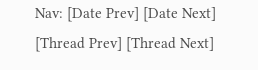Nav: [Date Prev] [Date Next] [Thread Prev] [Thread Next]